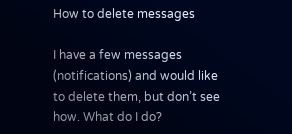How to delete messages

I have a few messages (notifications) and would like to delete them, but don’t see how. What do I do?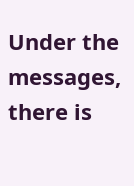Under the messages, there is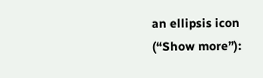an ellipsis icon (“Show more”):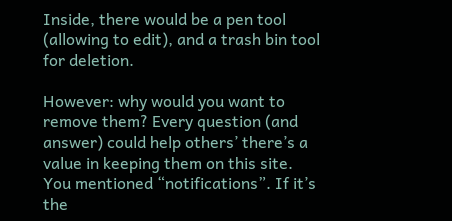Inside, there would be a pen tool (allowing to edit), and a trash bin tool for deletion.

However: why would you want to remove them? Every question (and answer) could help others’ there’s a value in keeping them on this site.
You mentioned “notifications”. If it’s the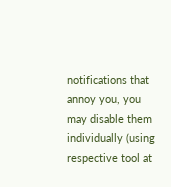notifications that annoy you, you may disable them individually (using respective tool at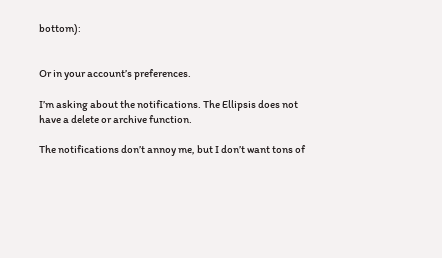bottom):


Or in your account’s preferences.

I’m asking about the notifications. The Ellipsis does not have a delete or archive function.

The notifications don’t annoy me, but I don’t want tons of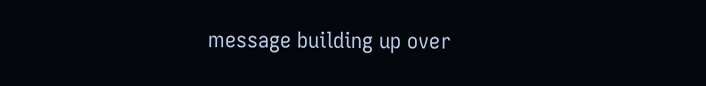message building up over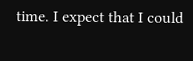time. I expect that I could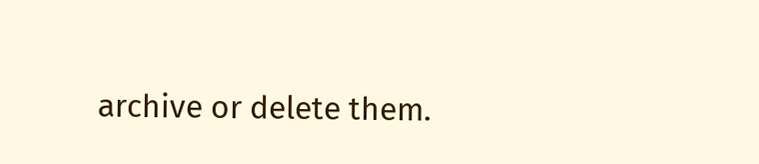archive or delete them.